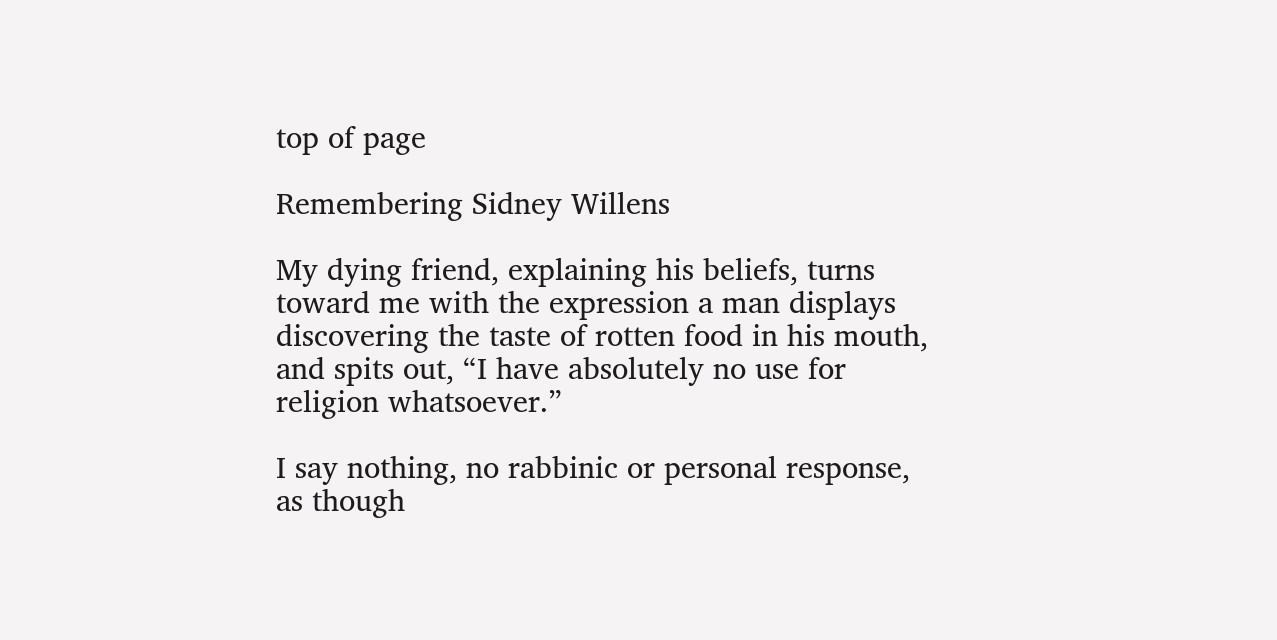top of page

Remembering Sidney Willens

My dying friend, explaining his beliefs, turns toward me with the expression a man displays discovering the taste of rotten food in his mouth, and spits out, “I have absolutely no use for religion whatsoever.”

I say nothing, no rabbinic or personal response, as though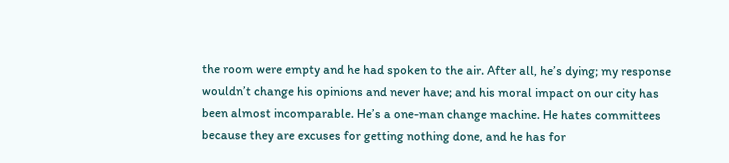the room were empty and he had spoken to the air. After all, he’s dying; my response wouldn’t change his opinions and never have; and his moral impact on our city has been almost incomparable. He’s a one-man change machine. He hates committees because they are excuses for getting nothing done, and he has for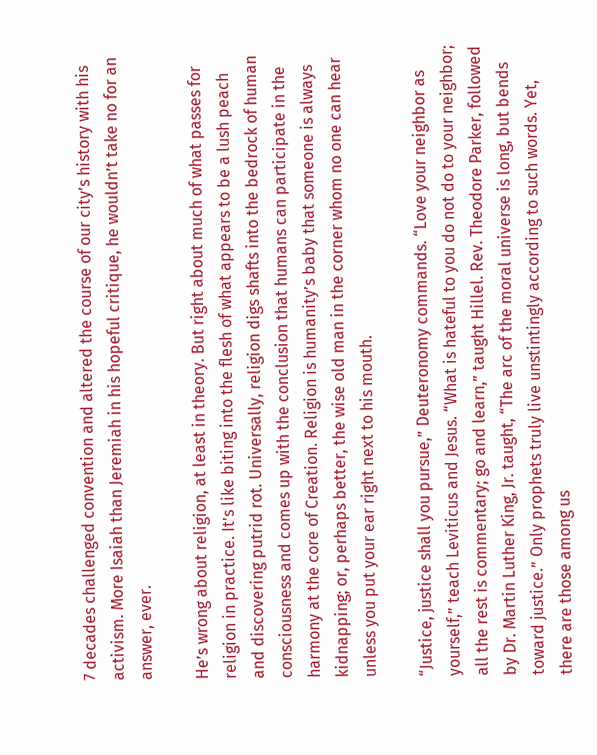7 decades challenged convention and altered the course of our city’s history with his activism. More Isaiah than Jeremiah in his hopeful critique, he wouldn’t take no for an answer, ever.

He’s wrong about religion, at least in theory. But right about much of what passes for religion in practice. It’s like biting into the flesh of what appears to be a lush peach and discovering putrid rot. Universally, religion digs shafts into the bedrock of human consciousness and comes up with the conclusion that humans can participate in the harmony at the core of Creation. Religion is humanity’s baby that someone is always kidnapping; or, perhaps better, the wise old man in the corner whom no one can hear unless you put your ear right next to his mouth.

“Justice, justice shall you pursue,” Deuteronomy commands. “Love your neighbor as yourself,” teach Leviticus and Jesus. “What is hateful to you do not do to your neighbor; all the rest is commentary; go and learn,” taught Hillel. Rev. Theodore Parker, followed by Dr. Martin Luther King, Jr. taught, “The arc of the moral universe is long, but bends toward justice.” Only prophets truly live unstintingly according to such words. Yet, there are those among us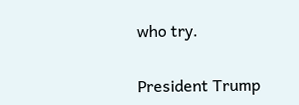who try.

President Trump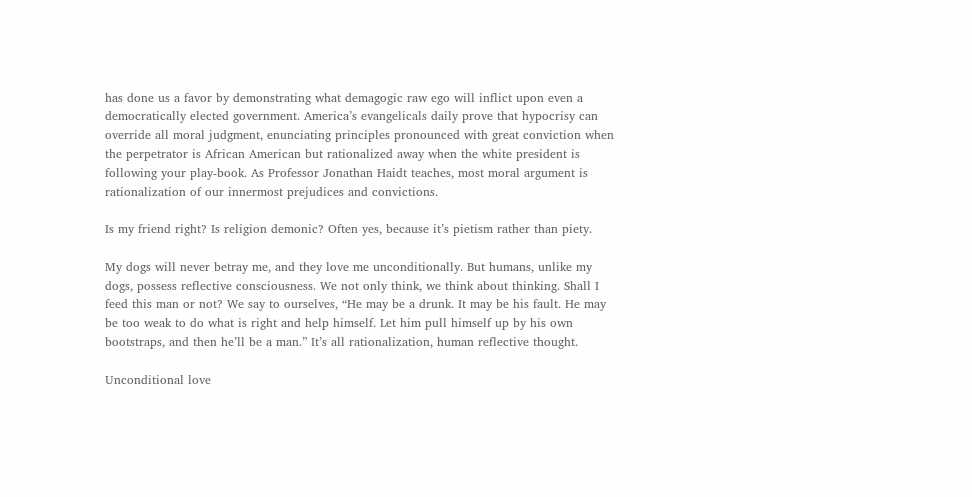has done us a favor by demonstrating what demagogic raw ego will inflict upon even a democratically elected government. America’s evangelicals daily prove that hypocrisy can override all moral judgment, enunciating principles pronounced with great conviction when the perpetrator is African American but rationalized away when the white president is following your play-book. As Professor Jonathan Haidt teaches, most moral argument is rationalization of our innermost prejudices and convictions.

Is my friend right? Is religion demonic? Often yes, because it’s pietism rather than piety.

My dogs will never betray me, and they love me unconditionally. But humans, unlike my dogs, possess reflective consciousness. We not only think, we think about thinking. Shall I feed this man or not? We say to ourselves, “He may be a drunk. It may be his fault. He may be too weak to do what is right and help himself. Let him pull himself up by his own bootstraps, and then he’ll be a man.” It’s all rationalization, human reflective thought.

Unconditional love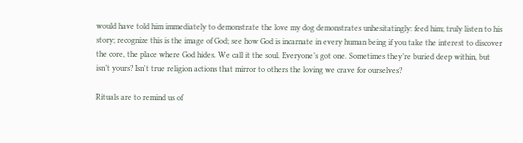would have told him immediately to demonstrate the love my dog demonstrates unhesitatingly: feed him; truly listen to his story; recognize this is the image of God; see how God is incarnate in every human being if you take the interest to discover the core, the place where God hides. We call it the soul. Everyone’s got one. Sometimes they’re buried deep within, but isn’t yours? Isn't true religion actions that mirror to others the loving we crave for ourselves?

Rituals are to remind us of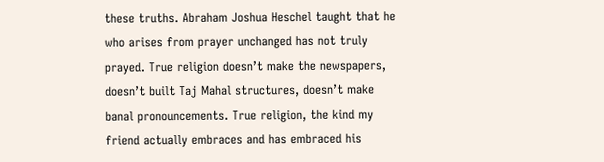these truths. Abraham Joshua Heschel taught that he who arises from prayer unchanged has not truly prayed. True religion doesn’t make the newspapers, doesn’t built Taj Mahal structures, doesn’t make banal pronouncements. True religion, the kind my friend actually embraces and has embraced his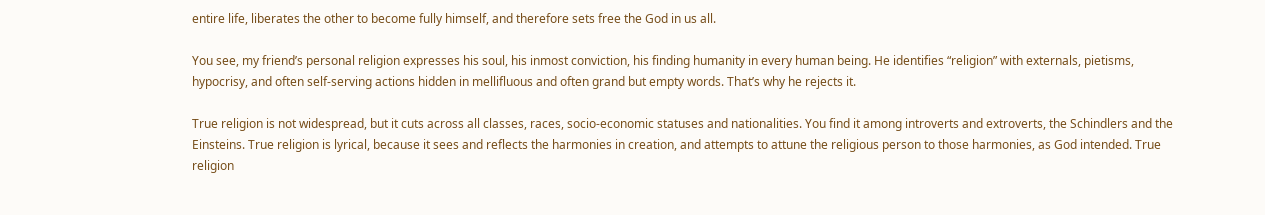entire life, liberates the other to become fully himself, and therefore sets free the God in us all.

You see, my friend’s personal religion expresses his soul, his inmost conviction, his finding humanity in every human being. He identifies “religion” with externals, pietisms, hypocrisy, and often self-serving actions hidden in mellifluous and often grand but empty words. That’s why he rejects it.

True religion is not widespread, but it cuts across all classes, races, socio-economic statuses and nationalities. You find it among introverts and extroverts, the Schindlers and the Einsteins. True religion is lyrical, because it sees and reflects the harmonies in creation, and attempts to attune the religious person to those harmonies, as God intended. True religion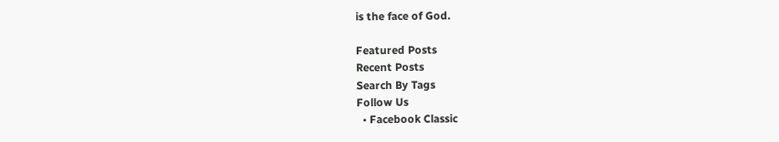is the face of God.

Featured Posts
Recent Posts
Search By Tags
Follow Us
  • Facebook Classic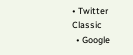• Twitter Classic
  • Google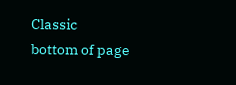Classic
bottom of page